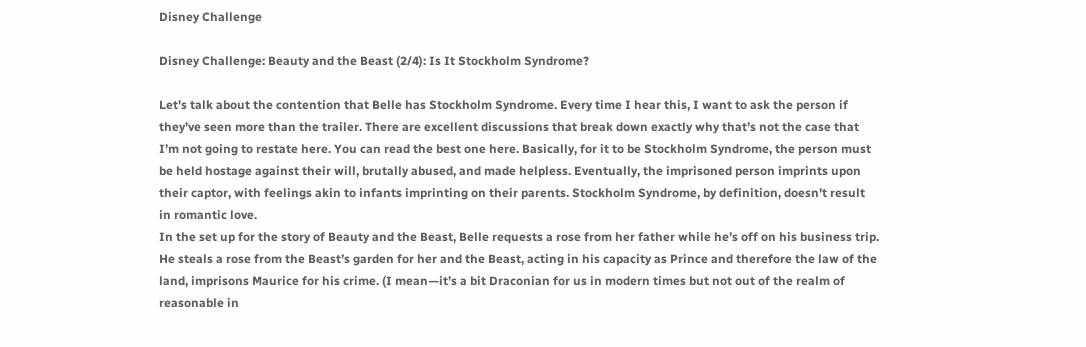Disney Challenge

Disney Challenge: Beauty and the Beast (2/4): Is It Stockholm Syndrome?

Let’s talk about the contention that Belle has Stockholm Syndrome. Every time I hear this, I want to ask the person if they’ve seen more than the trailer. There are excellent discussions that break down exactly why that’s not the case that I’m not going to restate here. You can read the best one here. Basically, for it to be Stockholm Syndrome, the person must be held hostage against their will, brutally abused, and made helpless. Eventually, the imprisoned person imprints upon their captor, with feelings akin to infants imprinting on their parents. Stockholm Syndrome, by definition, doesn’t result in romantic love.
In the set up for the story of Beauty and the Beast, Belle requests a rose from her father while he’s off on his business trip. He steals a rose from the Beast’s garden for her and the Beast, acting in his capacity as Prince and therefore the law of the land, imprisons Maurice for his crime. (I mean—it’s a bit Draconian for us in modern times but not out of the realm of reasonable in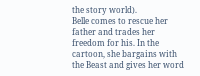the story world).
Belle comes to rescue her father and trades her freedom for his. In the cartoon, she bargains with the Beast and gives her word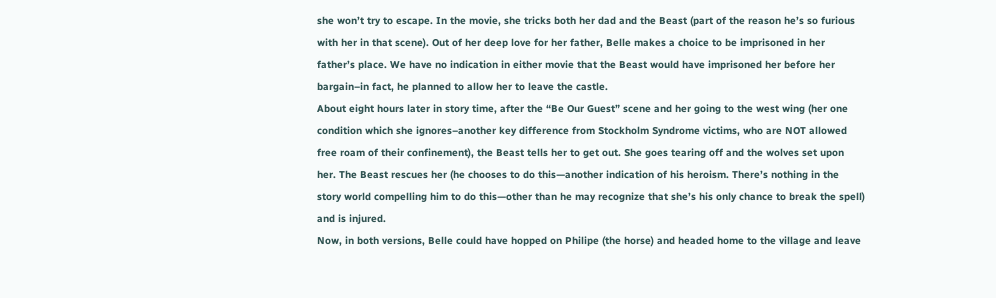she won’t try to escape. In the movie, she tricks both her dad and the Beast (part of the reason he’s so furious with her in that scene). Out of her deep love for her father, Belle makes a choice to be imprisoned in her father’s place. We have no indication in either movie that the Beast would have imprisoned her before her bargain–in fact, he planned to allow her to leave the castle.
About eight hours later in story time, after the “Be Our Guest” scene and her going to the west wing (her one condition which she ignores–another key difference from Stockholm Syndrome victims, who are NOT allowed free roam of their confinement), the Beast tells her to get out. She goes tearing off and the wolves set upon her. The Beast rescues her (he chooses to do this—another indication of his heroism. There’s nothing in the story world compelling him to do this—other than he may recognize that she’s his only chance to break the spell) and is injured.
Now, in both versions, Belle could have hopped on Philipe (the horse) and headed home to the village and leave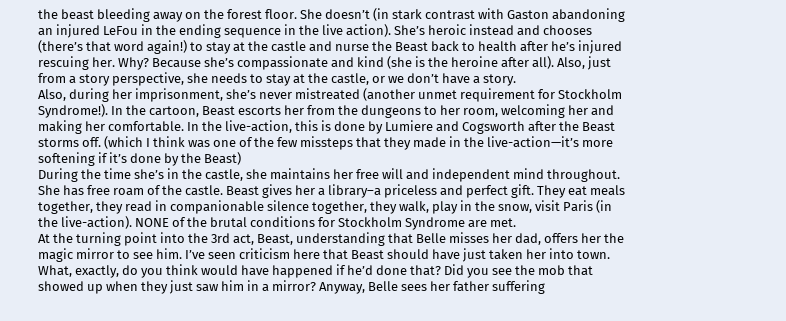the beast bleeding away on the forest floor. She doesn’t (in stark contrast with Gaston abandoning an injured LeFou in the ending sequence in the live action). She’s heroic instead and chooses (there’s that word again!) to stay at the castle and nurse the Beast back to health after he’s injured rescuing her. Why? Because she’s compassionate and kind (she is the heroine after all). Also, just from a story perspective, she needs to stay at the castle, or we don’t have a story.
Also, during her imprisonment, she’s never mistreated (another unmet requirement for Stockholm Syndrome!). In the cartoon, Beast escorts her from the dungeons to her room, welcoming her and making her comfortable. In the live-action, this is done by Lumiere and Cogsworth after the Beast storms off. (which I think was one of the few missteps that they made in the live-action—it’s more softening if it’s done by the Beast)
During the time she’s in the castle, she maintains her free will and independent mind throughout. She has free roam of the castle. Beast gives her a library–a priceless and perfect gift. They eat meals together, they read in companionable silence together, they walk, play in the snow, visit Paris (in the live-action). NONE of the brutal conditions for Stockholm Syndrome are met.
At the turning point into the 3rd act, Beast, understanding that Belle misses her dad, offers her the magic mirror to see him. I’ve seen criticism here that Beast should have just taken her into town. What, exactly, do you think would have happened if he’d done that? Did you see the mob that showed up when they just saw him in a mirror? Anyway, Belle sees her father suffering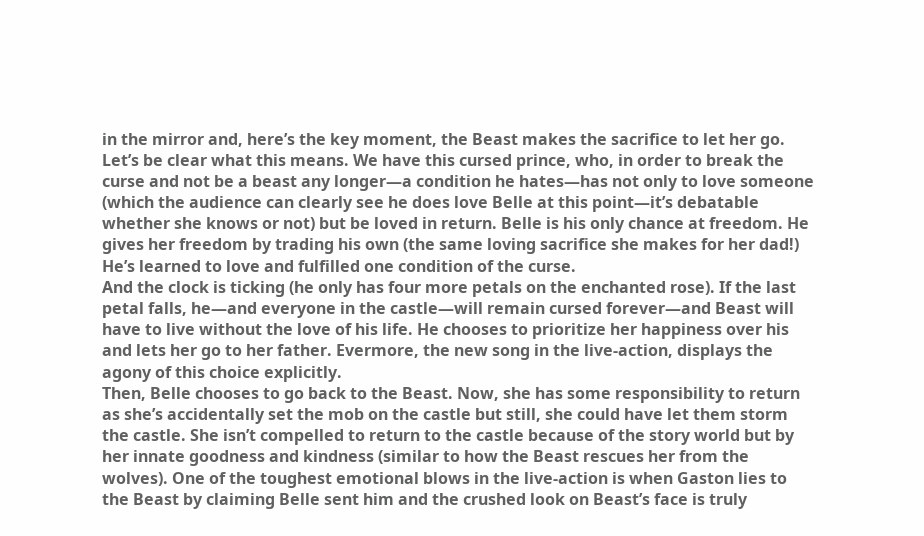in the mirror and, here’s the key moment, the Beast makes the sacrifice to let her go.
Let’s be clear what this means. We have this cursed prince, who, in order to break the curse and not be a beast any longer—a condition he hates—has not only to love someone (which the audience can clearly see he does love Belle at this point—it’s debatable whether she knows or not) but be loved in return. Belle is his only chance at freedom. He gives her freedom by trading his own (the same loving sacrifice she makes for her dad!) He’s learned to love and fulfilled one condition of the curse.
And the clock is ticking (he only has four more petals on the enchanted rose). If the last petal falls, he—and everyone in the castle—will remain cursed forever—and Beast will have to live without the love of his life. He chooses to prioritize her happiness over his and lets her go to her father. Evermore, the new song in the live-action, displays the agony of this choice explicitly.
Then, Belle chooses to go back to the Beast. Now, she has some responsibility to return as she’s accidentally set the mob on the castle but still, she could have let them storm the castle. She isn’t compelled to return to the castle because of the story world but by her innate goodness and kindness (similar to how the Beast rescues her from the wolves). One of the toughest emotional blows in the live-action is when Gaston lies to the Beast by claiming Belle sent him and the crushed look on Beast’s face is truly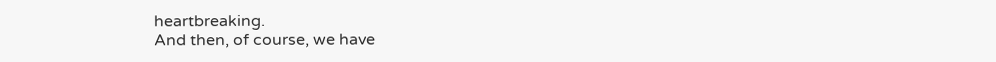heartbreaking.
And then, of course, we have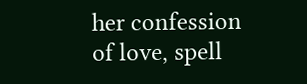her confession of love, spell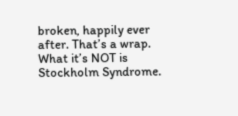broken, happily ever after. That’s a wrap.
What it’s NOT is Stockholm Syndrome.